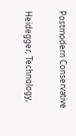Postmodern Conservative

Heidegger, Technology,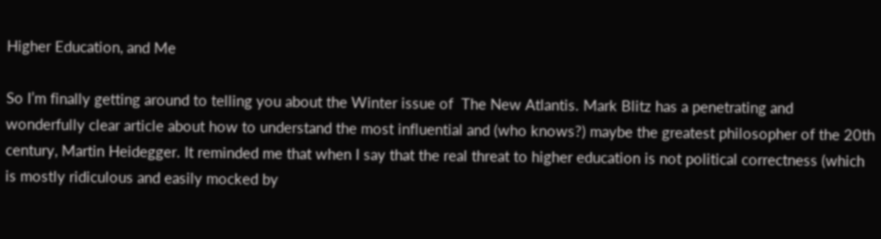Higher Education, and Me

So I’m finally getting around to telling you about the Winter issue of  The New Atlantis. Mark Blitz has a penetrating and wonderfully clear article about how to understand the most influential and (who knows?) maybe the greatest philosopher of the 20th century, Martin Heidegger. It reminded me that when I say that the real threat to higher education is not political correctness (which is mostly ridiculous and easily mocked by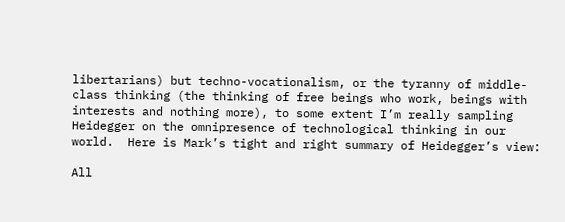libertarians) but techno-vocationalism, or the tyranny of middle-class thinking (the thinking of free beings who work, beings with interests and nothing more), to some extent I’m really sampling Heidegger on the omnipresence of technological thinking in our world.  Here is Mark’s tight and right summary of Heidegger’s view:

All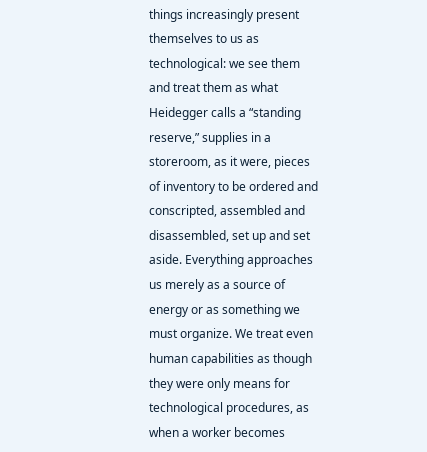things increasingly present themselves to us as technological: we see them and treat them as what Heidegger calls a “standing reserve,” supplies in a storeroom, as it were, pieces of inventory to be ordered and conscripted, assembled and disassembled, set up and set aside. Everything approaches us merely as a source of energy or as something we must organize. We treat even human capabilities as though they were only means for technological procedures, as when a worker becomes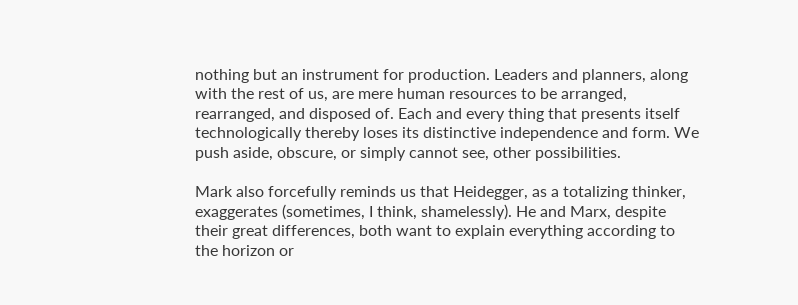nothing but an instrument for production. Leaders and planners, along with the rest of us, are mere human resources to be arranged, rearranged, and disposed of. Each and every thing that presents itself technologically thereby loses its distinctive independence and form. We push aside, obscure, or simply cannot see, other possibilities.

Mark also forcefully reminds us that Heidegger, as a totalizing thinker, exaggerates (sometimes, I think, shamelessly). He and Marx, despite their great differences, both want to explain everything according to the horizon or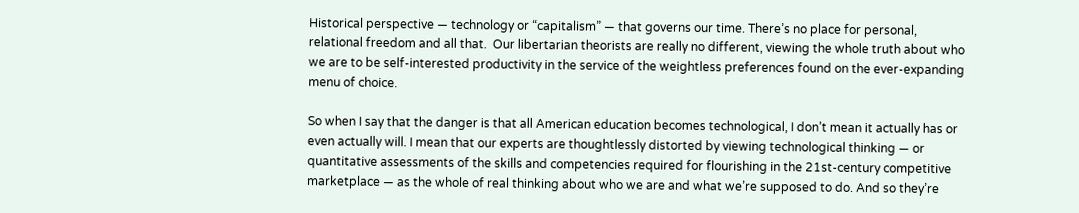Historical perspective — technology or “capitalism” — that governs our time. There’s no place for personal, relational freedom and all that.  Our libertarian theorists are really no different, viewing the whole truth about who we are to be self-interested productivity in the service of the weightless preferences found on the ever-expanding menu of choice.

So when I say that the danger is that all American education becomes technological, I don’t mean it actually has or even actually will. I mean that our experts are thoughtlessly distorted by viewing technological thinking — or quantitative assessments of the skills and competencies required for flourishing in the 21st-century competitive marketplace — as the whole of real thinking about who we are and what we’re supposed to do. And so they’re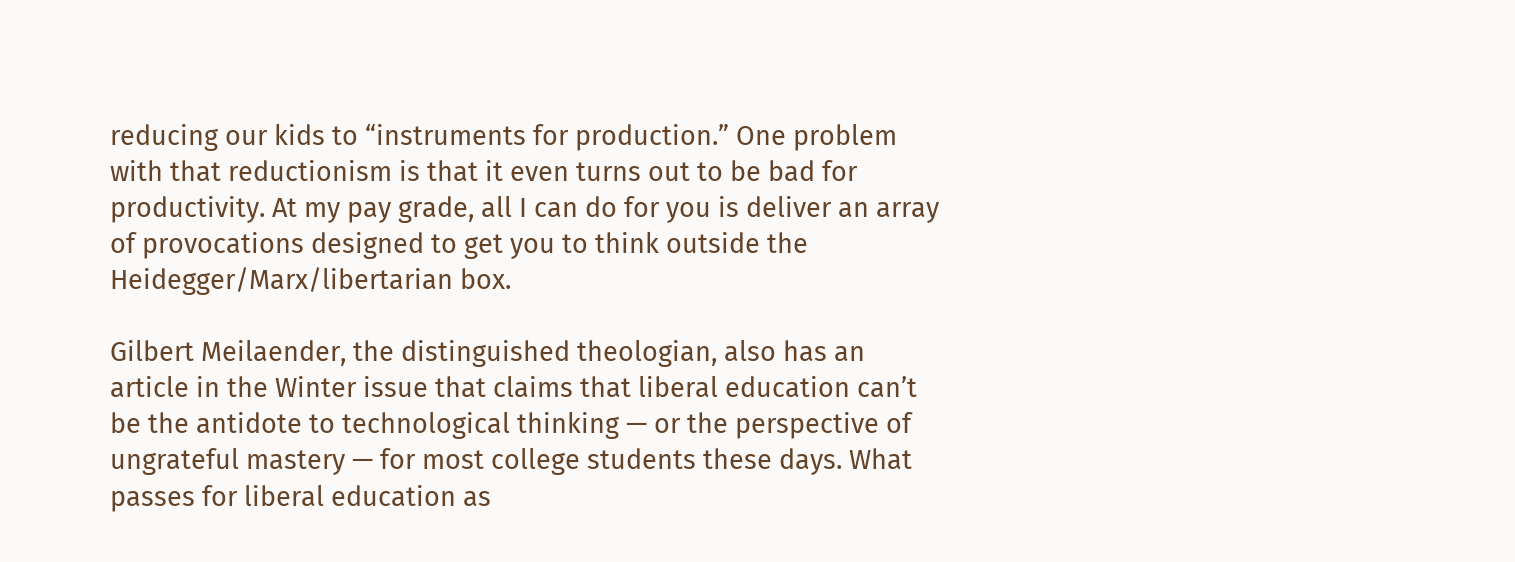reducing our kids to “instruments for production.” One problem with that reductionism is that it even turns out to be bad for productivity. At my pay grade, all I can do for you is deliver an array of provocations designed to get you to think outside the Heidegger/Marx/libertarian box.

Gilbert Meilaender, the distinguished theologian, also has an article in the Winter issue that claims that liberal education can’t be the antidote to technological thinking — or the perspective of ungrateful mastery — for most college students these days. What passes for liberal education as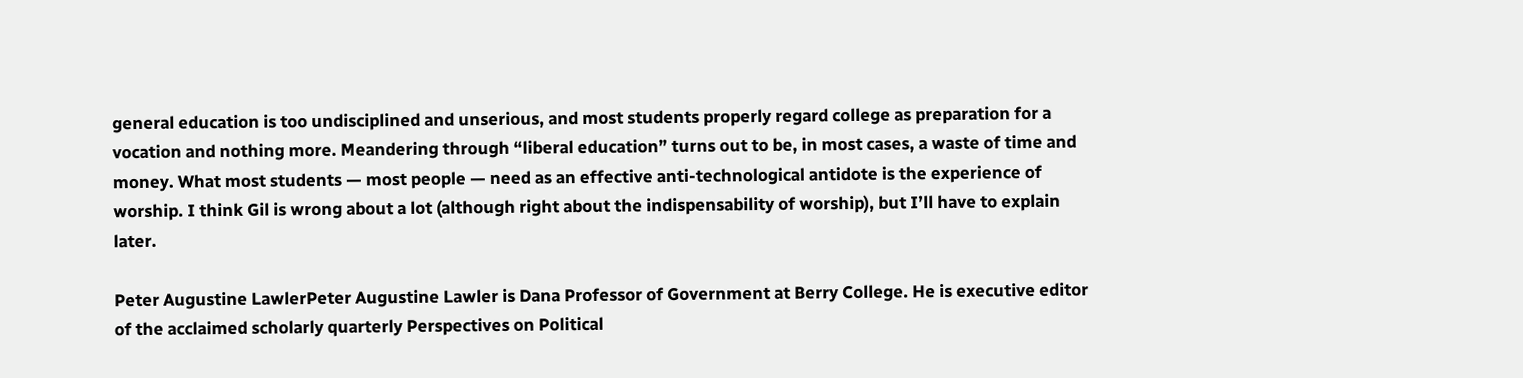general education is too undisciplined and unserious, and most students properly regard college as preparation for a vocation and nothing more. Meandering through “liberal education” turns out to be, in most cases, a waste of time and money. What most students — most people — need as an effective anti-technological antidote is the experience of worship. I think Gil is wrong about a lot (although right about the indispensability of worship), but I’ll have to explain later.

Peter Augustine LawlerPeter Augustine Lawler is Dana Professor of Government at Berry College. He is executive editor of the acclaimed scholarly quarterly Perspectives on Political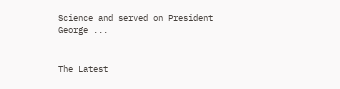Science and served on President George ...


The Latest